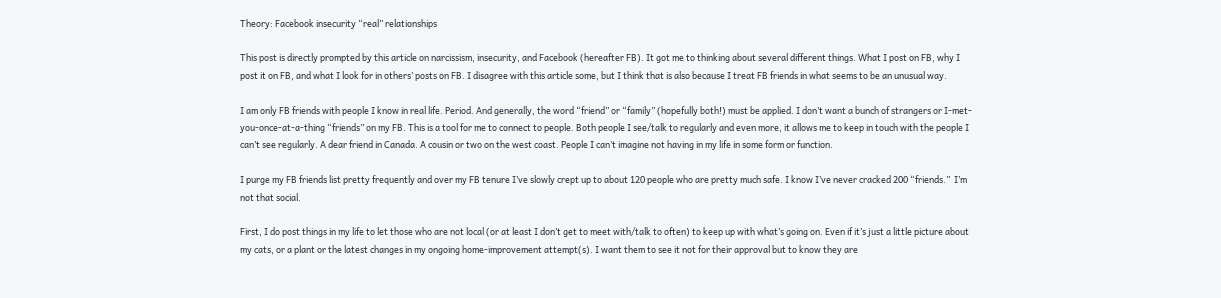Theory: Facebook insecurity “real” relationships

This post is directly prompted by this article on narcissism, insecurity, and Facebook (hereafter FB). It got me to thinking about several different things. What I post on FB, why I post it on FB, and what I look for in others’ posts on FB. I disagree with this article some, but I think that is also because I treat FB friends in what seems to be an unusual way.

I am only FB friends with people I know in real life. Period. And generally, the word “friend” or “family” (hopefully both!) must be applied. I don’t want a bunch of strangers or I-met-you-once-at-a-thing “friends” on my FB. This is a tool for me to connect to people. Both people I see/talk to regularly and even more, it allows me to keep in touch with the people I can’t see regularly. A dear friend in Canada. A cousin or two on the west coast. People I can’t imagine not having in my life in some form or function.

I purge my FB friends list pretty frequently and over my FB tenure I’ve slowly crept up to about 120 people who are pretty much safe. I know I’ve never cracked 200 “friends.”  I’m not that social.

First, I do post things in my life to let those who are not local (or at least I don’t get to meet with/talk to often) to keep up with what’s going on. Even if it’s just a little picture about my cats, or a plant or the latest changes in my ongoing home-improvement attempt(s). I want them to see it not for their approval but to know they are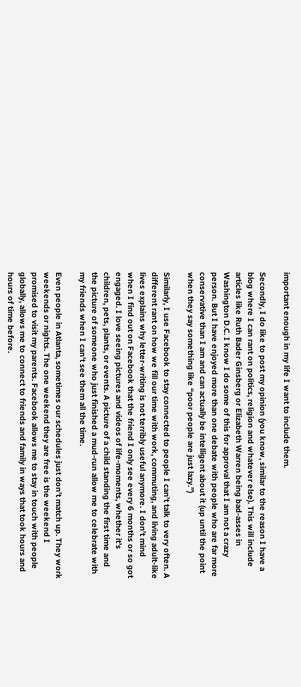important enough in my life I want to include them.

Secondly, I do like to post my opinion (you know, similar to the reason I have a blog where I can rant on politics, religion and whatever else). This will include articles like Ruth Bader Ginsberg or Elizabeth Warren being bad-asses in Washington D.C. I know I do some of this for approval that I am not a crazy person. But I have enjoyed more than one debate with people who are far more conservative than I am and can actually be intelligent about it (up until the point when they say something like “poor people are just lazy.”)

Similarly, I use Facebook to stay connected to people I can’t talk to very often. A different rant on how we fill our time with work, commuting, and living adult-like lives explains why letter-writing is not terribly useful anymore. I don’t mind when I find out on Facebook that the friend I only see every 6 months or so got engaged. I love seeing pictures and videos of life-moments, whether it’s children, pets, plants, or events. A picture of a child standing the first time and the picture of someone who just finished a mud-run allow me to celebrate with my friends when I can’t see them all the time.

Even people in Atlanta, sometimes our schedules just don’t match up. They work weekends or nights. The one weekend they are free is the weekend I promised to visit my parents. Facebook allows me to stay in touch with people globally, allows me to connect to friends and family in ways that took hours and hours of time before.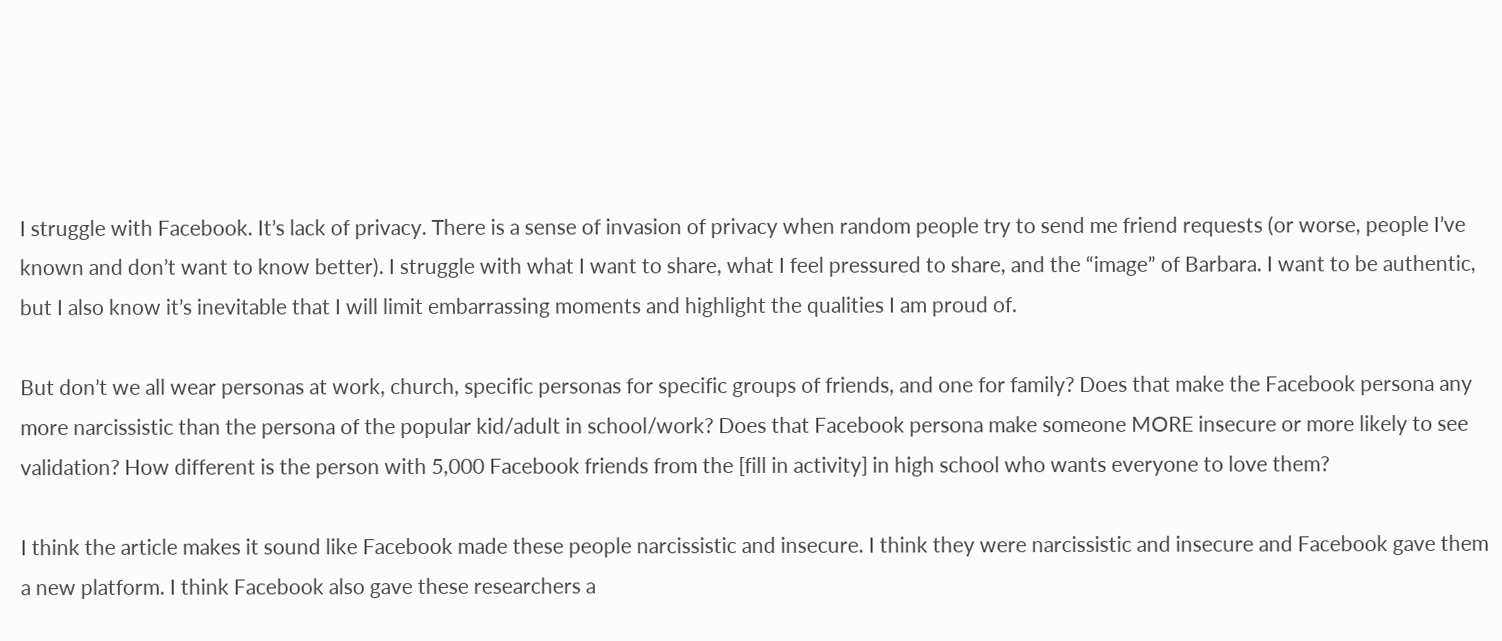I struggle with Facebook. It’s lack of privacy. There is a sense of invasion of privacy when random people try to send me friend requests (or worse, people I’ve known and don’t want to know better). I struggle with what I want to share, what I feel pressured to share, and the “image” of Barbara. I want to be authentic, but I also know it’s inevitable that I will limit embarrassing moments and highlight the qualities I am proud of.

But don’t we all wear personas at work, church, specific personas for specific groups of friends, and one for family? Does that make the Facebook persona any more narcissistic than the persona of the popular kid/adult in school/work? Does that Facebook persona make someone MORE insecure or more likely to see validation? How different is the person with 5,000 Facebook friends from the [fill in activity] in high school who wants everyone to love them?

I think the article makes it sound like Facebook made these people narcissistic and insecure. I think they were narcissistic and insecure and Facebook gave them a new platform. I think Facebook also gave these researchers a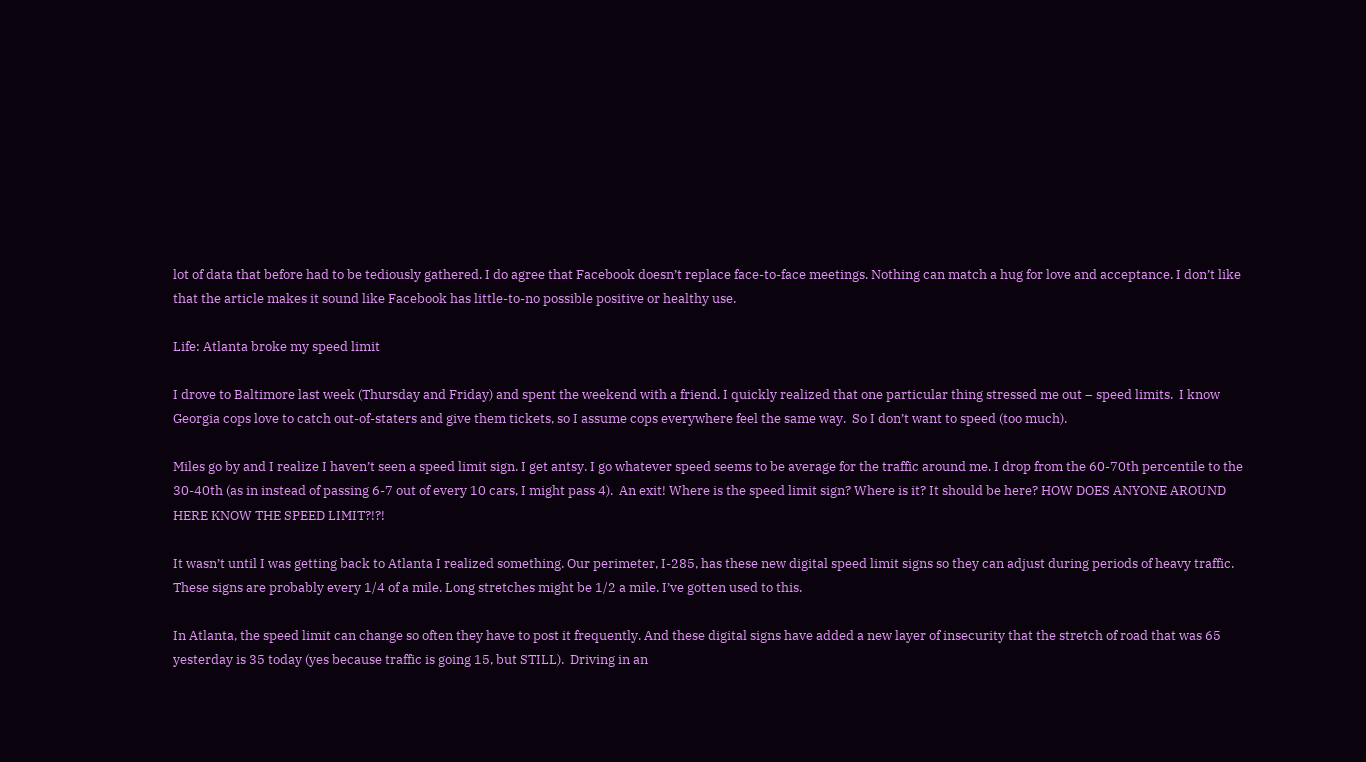lot of data that before had to be tediously gathered. I do agree that Facebook doesn’t replace face-to-face meetings. Nothing can match a hug for love and acceptance. I don’t like that the article makes it sound like Facebook has little-to-no possible positive or healthy use.

Life: Atlanta broke my speed limit

I drove to Baltimore last week (Thursday and Friday) and spent the weekend with a friend. I quickly realized that one particular thing stressed me out – speed limits.  I know Georgia cops love to catch out-of-staters and give them tickets, so I assume cops everywhere feel the same way.  So I don’t want to speed (too much).

Miles go by and I realize I haven’t seen a speed limit sign. I get antsy. I go whatever speed seems to be average for the traffic around me. I drop from the 60-70th percentile to the 30-40th (as in instead of passing 6-7 out of every 10 cars, I might pass 4).  An exit! Where is the speed limit sign? Where is it? It should be here? HOW DOES ANYONE AROUND HERE KNOW THE SPEED LIMIT?!?!

It wasn’t until I was getting back to Atlanta I realized something. Our perimeter, I-285, has these new digital speed limit signs so they can adjust during periods of heavy traffic. These signs are probably every 1/4 of a mile. Long stretches might be 1/2 a mile. I’ve gotten used to this.

In Atlanta, the speed limit can change so often they have to post it frequently. And these digital signs have added a new layer of insecurity that the stretch of road that was 65 yesterday is 35 today (yes because traffic is going 15, but STILL).  Driving in an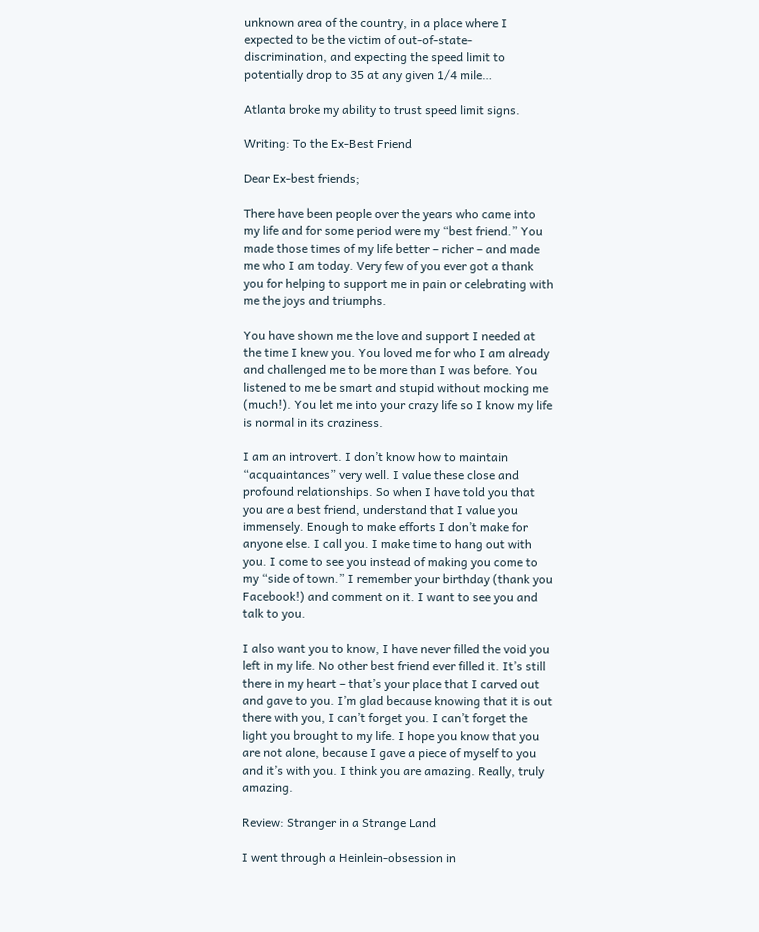unknown area of the country, in a place where I expected to be the victim of out-of-state-discrimination, and expecting the speed limit to potentially drop to 35 at any given 1/4 mile…

Atlanta broke my ability to trust speed limit signs.

Writing: To the Ex-Best Friend

Dear Ex-best friends;

There have been people over the years who came into my life and for some period were my “best friend.” You made those times of my life better – richer – and made me who I am today. Very few of you ever got a thank you for helping to support me in pain or celebrating with me the joys and triumphs.

You have shown me the love and support I needed at the time I knew you. You loved me for who I am already and challenged me to be more than I was before. You listened to me be smart and stupid without mocking me (much!). You let me into your crazy life so I know my life is normal in its craziness.

I am an introvert. I don’t know how to maintain “acquaintances” very well. I value these close and profound relationships. So when I have told you that you are a best friend, understand that I value you immensely. Enough to make efforts I don’t make for anyone else. I call you. I make time to hang out with you. I come to see you instead of making you come to my “side of town.” I remember your birthday (thank you Facebook!) and comment on it. I want to see you and talk to you.

I also want you to know, I have never filled the void you left in my life. No other best friend ever filled it. It’s still there in my heart – that’s your place that I carved out and gave to you. I’m glad because knowing that it is out there with you, I can’t forget you. I can’t forget the light you brought to my life. I hope you know that you are not alone, because I gave a piece of myself to you and it’s with you. I think you are amazing. Really, truly amazing.

Review: Stranger in a Strange Land

I went through a Heinlein-obsession in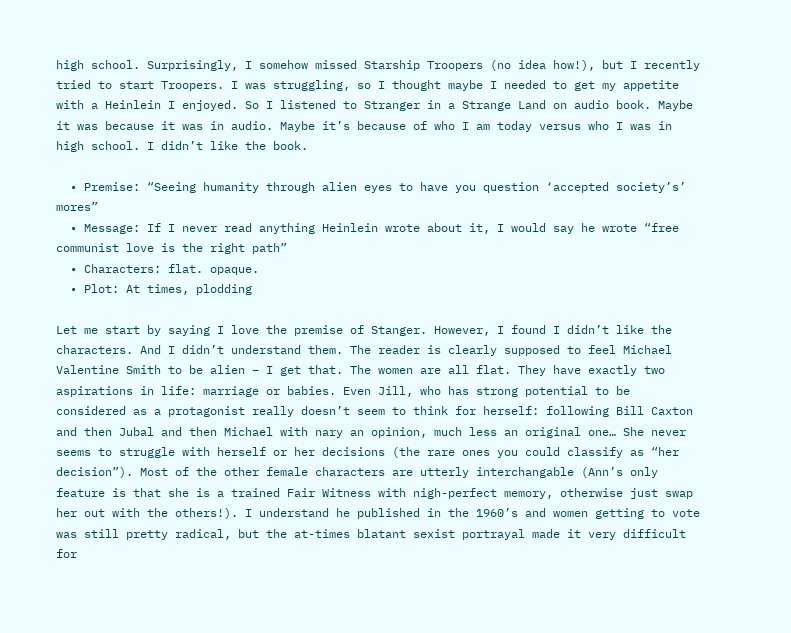high school. Surprisingly, I somehow missed Starship Troopers (no idea how!), but I recently tried to start Troopers. I was struggling, so I thought maybe I needed to get my appetite with a Heinlein I enjoyed. So I listened to Stranger in a Strange Land on audio book. Maybe it was because it was in audio. Maybe it’s because of who I am today versus who I was in high school. I didn’t like the book.

  • Premise: “Seeing humanity through alien eyes to have you question ‘accepted society’s’ mores”
  • Message: If I never read anything Heinlein wrote about it, I would say he wrote “free communist love is the right path”
  • Characters: flat. opaque.
  • Plot: At times, plodding

Let me start by saying I love the premise of Stanger. However, I found I didn’t like the characters. And I didn’t understand them. The reader is clearly supposed to feel Michael Valentine Smith to be alien – I get that. The women are all flat. They have exactly two aspirations in life: marriage or babies. Even Jill, who has strong potential to be considered as a protagonist really doesn’t seem to think for herself: following Bill Caxton and then Jubal and then Michael with nary an opinion, much less an original one… She never seems to struggle with herself or her decisions (the rare ones you could classify as “her decision”). Most of the other female characters are utterly interchangable (Ann’s only feature is that she is a trained Fair Witness with nigh-perfect memory, otherwise just swap her out with the others!). I understand he published in the 1960’s and women getting to vote was still pretty radical, but the at-times blatant sexist portrayal made it very difficult for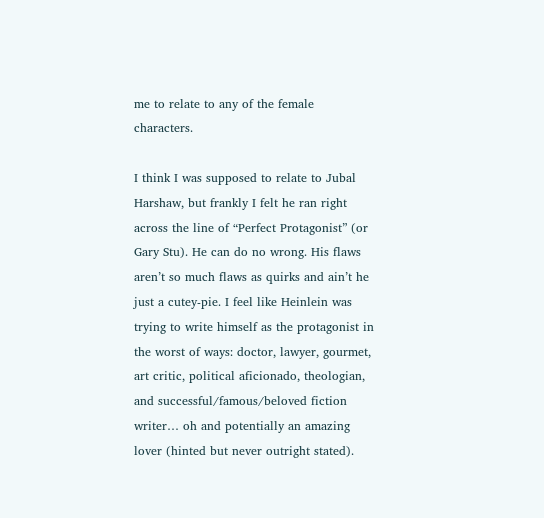me to relate to any of the female characters.

I think I was supposed to relate to Jubal Harshaw, but frankly I felt he ran right across the line of “Perfect Protagonist” (or Gary Stu). He can do no wrong. His flaws aren’t so much flaws as quirks and ain’t he just a cutey-pie. I feel like Heinlein was trying to write himself as the protagonist in the worst of ways: doctor, lawyer, gourmet, art critic, political aficionado, theologian, and successful/famous/beloved fiction writer… oh and potentially an amazing lover (hinted but never outright stated).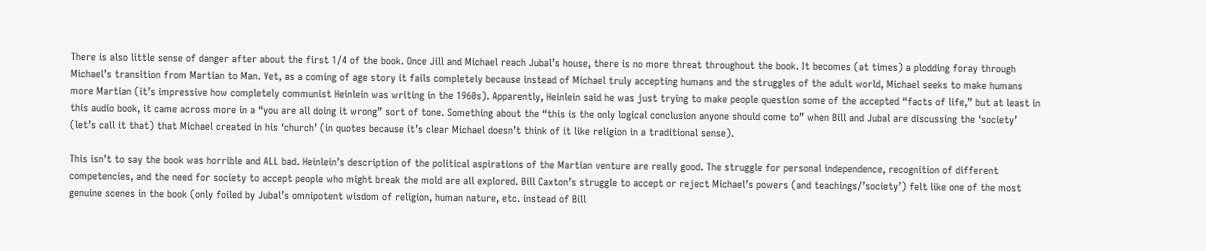There is also little sense of danger after about the first 1/4 of the book. Once Jill and Michael reach Jubal’s house, there is no more threat throughout the book. It becomes (at times) a plodding foray through Michael’s transition from Martian to Man. Yet, as a coming of age story it fails completely because instead of Michael truly accepting humans and the struggles of the adult world, Michael seeks to make humans more Martian (it’s impressive how completely communist Heinlein was writing in the 1960s). Apparently, Heinlein said he was just trying to make people question some of the accepted “facts of life,” but at least in this audio book, it came across more in a “you are all doing it wrong” sort of tone. Something about the “this is the only logical conclusion anyone should come to” when Bill and Jubal are discussing the ‘society’ (let’s call it that) that Michael created in his ‘church’ (in quotes because it’s clear Michael doesn’t think of it like religion in a traditional sense).

This isn’t to say the book was horrible and ALL bad. Heinlein’s description of the political aspirations of the Martian venture are really good. The struggle for personal independence, recognition of different competencies, and the need for society to accept people who might break the mold are all explored. Bill Caxton’s struggle to accept or reject Michael’s powers (and teachings/’society’) felt like one of the most genuine scenes in the book (only foiled by Jubal’s omnipotent wisdom of religion, human nature, etc. instead of Bill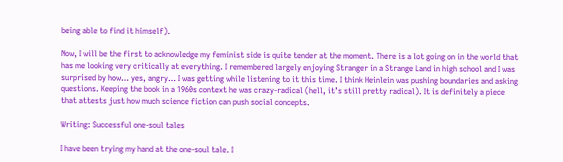being able to find it himself).

Now, I will be the first to acknowledge my feminist side is quite tender at the moment. There is a lot going on in the world that has me looking very critically at everything. I remembered largely enjoying Stranger in a Strange Land in high school and I was surprised by how… yes, angry… I was getting while listening to it this time. I think Heinlein was pushing boundaries and asking questions. Keeping the book in a 1960s context he was crazy-radical (hell, it’s still pretty radical). It is definitely a piece that attests just how much science fiction can push social concepts.

Writing: Successful one-soul tales

I have been trying my hand at the one-soul tale. I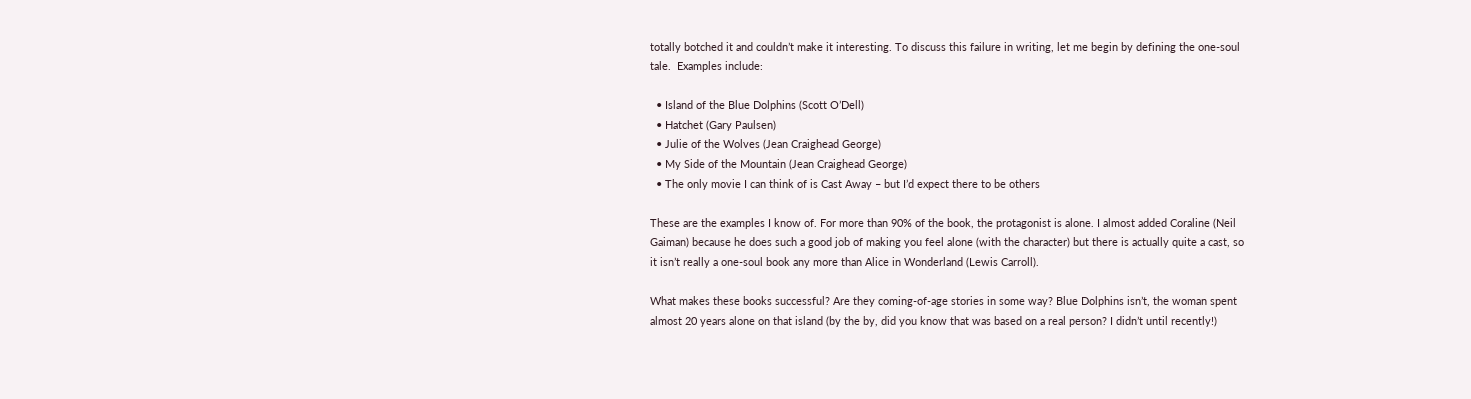totally botched it and couldn’t make it interesting. To discuss this failure in writing, let me begin by defining the one-soul tale.  Examples include:

  • Island of the Blue Dolphins (Scott O’Dell)
  • Hatchet (Gary Paulsen)
  • Julie of the Wolves (Jean Craighead George)
  • My Side of the Mountain (Jean Craighead George)
  • The only movie I can think of is Cast Away – but I’d expect there to be others

These are the examples I know of. For more than 90% of the book, the protagonist is alone. I almost added Coraline (Neil Gaiman) because he does such a good job of making you feel alone (with the character) but there is actually quite a cast, so it isn’t really a one-soul book any more than Alice in Wonderland (Lewis Carroll).

What makes these books successful? Are they coming-of-age stories in some way? Blue Dolphins isn’t, the woman spent almost 20 years alone on that island (by the by, did you know that was based on a real person? I didn’t until recently!)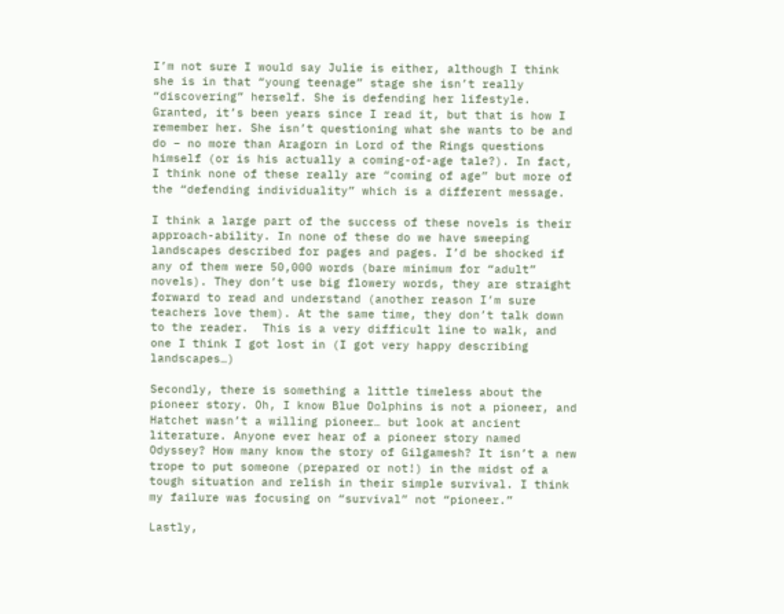I’m not sure I would say Julie is either, although I think she is in that “young teenage” stage she isn’t really “discovering” herself. She is defending her lifestyle. Granted, it’s been years since I read it, but that is how I remember her. She isn’t questioning what she wants to be and do – no more than Aragorn in Lord of the Rings questions himself (or is his actually a coming-of-age tale?). In fact, I think none of these really are “coming of age” but more of the “defending individuality” which is a different message.

I think a large part of the success of these novels is their approach-ability. In none of these do we have sweeping landscapes described for pages and pages. I’d be shocked if any of them were 50,000 words (bare minimum for “adult” novels). They don’t use big flowery words, they are straight forward to read and understand (another reason I’m sure teachers love them). At the same time, they don’t talk down to the reader.  This is a very difficult line to walk, and one I think I got lost in (I got very happy describing landscapes…)

Secondly, there is something a little timeless about the pioneer story. Oh, I know Blue Dolphins is not a pioneer, and Hatchet wasn’t a willing pioneer… but look at ancient literature. Anyone ever hear of a pioneer story named Odyssey? How many know the story of Gilgamesh? It isn’t a new trope to put someone (prepared or not!) in the midst of a tough situation and relish in their simple survival. I think my failure was focusing on “survival” not “pioneer.”

Lastly,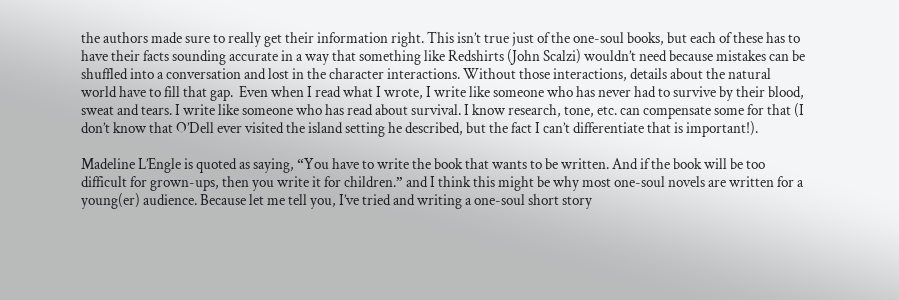the authors made sure to really get their information right. This isn’t true just of the one-soul books, but each of these has to have their facts sounding accurate in a way that something like Redshirts (John Scalzi) wouldn’t need because mistakes can be shuffled into a conversation and lost in the character interactions. Without those interactions, details about the natural world have to fill that gap.  Even when I read what I wrote, I write like someone who has never had to survive by their blood, sweat and tears. I write like someone who has read about survival. I know research, tone, etc. can compensate some for that (I don’t know that O’Dell ever visited the island setting he described, but the fact I can’t differentiate that is important!).

Madeline L’Engle is quoted as saying, “You have to write the book that wants to be written. And if the book will be too difficult for grown-ups, then you write it for children.” and I think this might be why most one-soul novels are written for a young(er) audience. Because let me tell you, I’ve tried and writing a one-soul short story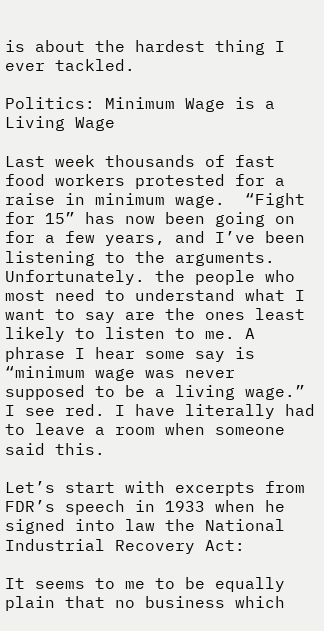is about the hardest thing I ever tackled.

Politics: Minimum Wage is a Living Wage

Last week thousands of fast food workers protested for a raise in minimum wage.  “Fight for 15” has now been going on for a few years, and I’ve been listening to the arguments.  Unfortunately. the people who most need to understand what I want to say are the ones least likely to listen to me. A phrase I hear some say is “minimum wage was never supposed to be a living wage.”  I see red. I have literally had to leave a room when someone said this.

Let’s start with excerpts from FDR’s speech in 1933 when he signed into law the National Industrial Recovery Act:

It seems to me to be equally plain that no business which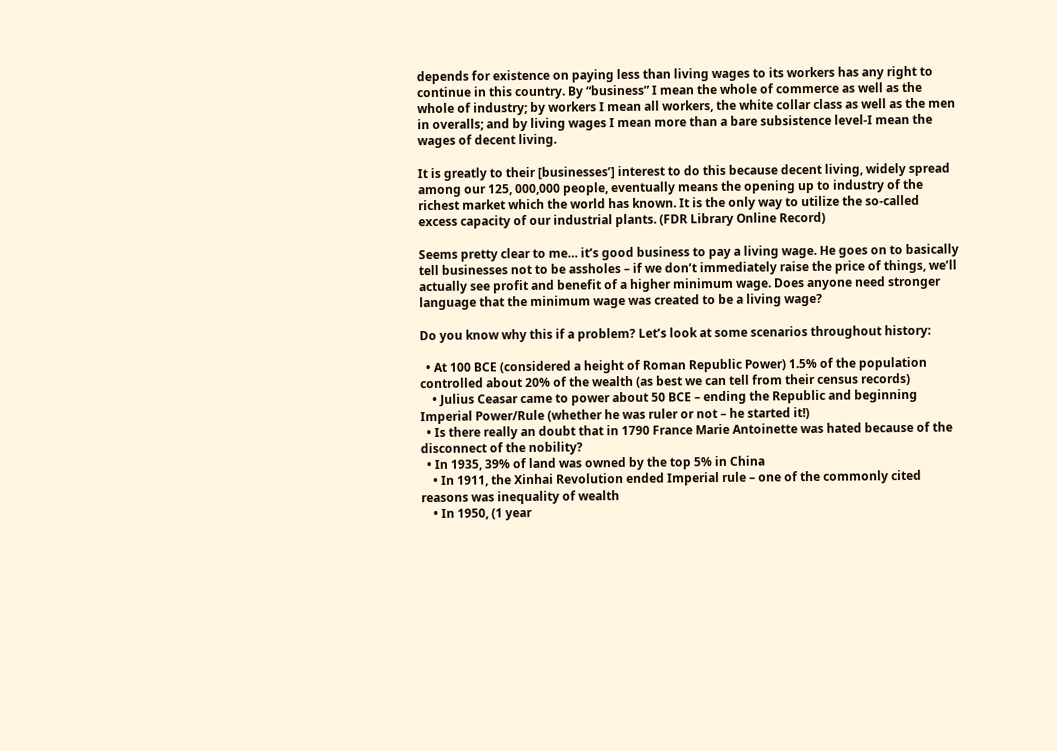depends for existence on paying less than living wages to its workers has any right to continue in this country. By “business” I mean the whole of commerce as well as the whole of industry; by workers I mean all workers, the white collar class as well as the men in overalls; and by living wages I mean more than a bare subsistence level-I mean the wages of decent living.

It is greatly to their [businesses’] interest to do this because decent living, widely spread among our 125, 000,000 people, eventually means the opening up to industry of the richest market which the world has known. It is the only way to utilize the so-called excess capacity of our industrial plants. (FDR Library Online Record)

Seems pretty clear to me… it’s good business to pay a living wage. He goes on to basically tell businesses not to be assholes – if we don’t immediately raise the price of things, we’ll actually see profit and benefit of a higher minimum wage. Does anyone need stronger language that the minimum wage was created to be a living wage?

Do you know why this if a problem? Let’s look at some scenarios throughout history:

  • At 100 BCE (considered a height of Roman Republic Power) 1.5% of the population controlled about 20% of the wealth (as best we can tell from their census records)
    • Julius Ceasar came to power about 50 BCE – ending the Republic and beginning Imperial Power/Rule (whether he was ruler or not – he started it!)
  • Is there really an doubt that in 1790 France Marie Antoinette was hated because of the disconnect of the nobility?
  • In 1935, 39% of land was owned by the top 5% in China
    • In 1911, the Xinhai Revolution ended Imperial rule – one of the commonly cited reasons was inequality of wealth
    • In 1950, (1 year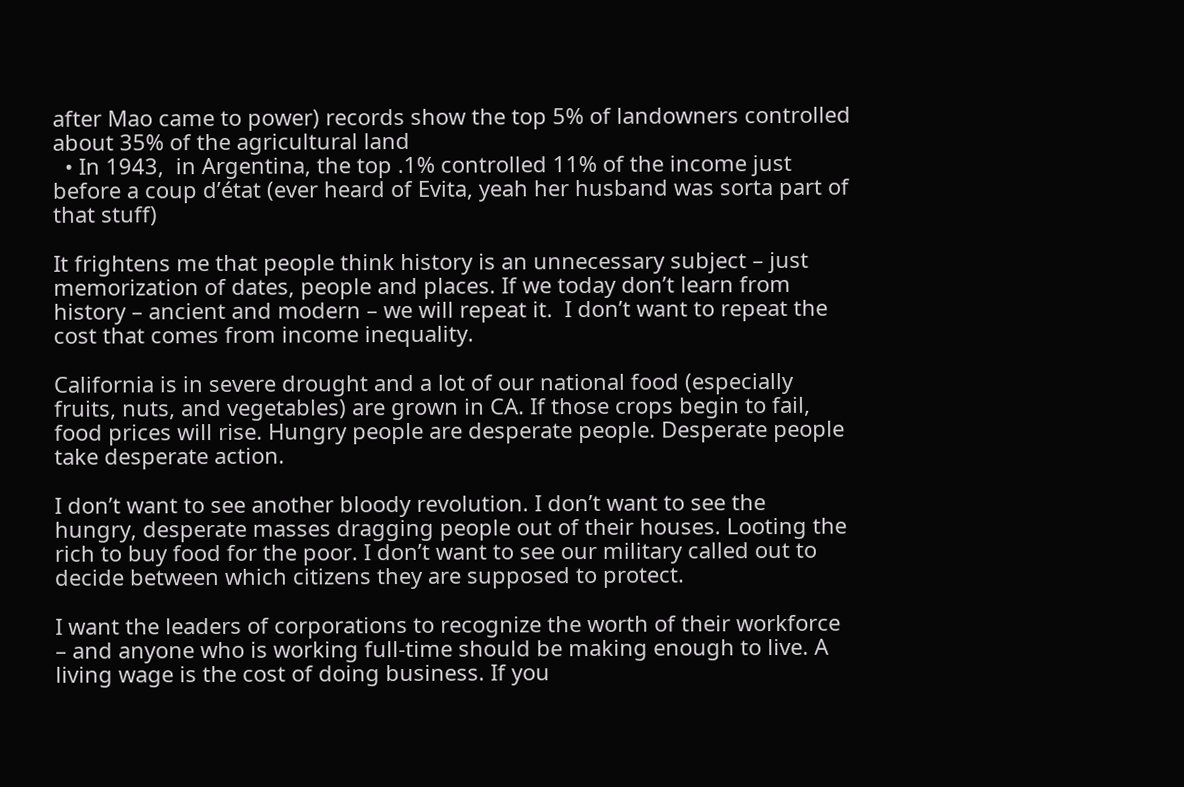after Mao came to power) records show the top 5% of landowners controlled about 35% of the agricultural land
  • In 1943,  in Argentina, the top .1% controlled 11% of the income just before a coup d’état (ever heard of Evita, yeah her husband was sorta part of that stuff)

It frightens me that people think history is an unnecessary subject – just memorization of dates, people and places. If we today don’t learn from history – ancient and modern – we will repeat it.  I don’t want to repeat the cost that comes from income inequality.

California is in severe drought and a lot of our national food (especially fruits, nuts, and vegetables) are grown in CA. If those crops begin to fail, food prices will rise. Hungry people are desperate people. Desperate people take desperate action.

I don’t want to see another bloody revolution. I don’t want to see the hungry, desperate masses dragging people out of their houses. Looting the rich to buy food for the poor. I don’t want to see our military called out to decide between which citizens they are supposed to protect.

I want the leaders of corporations to recognize the worth of their workforce – and anyone who is working full-time should be making enough to live. A living wage is the cost of doing business. If you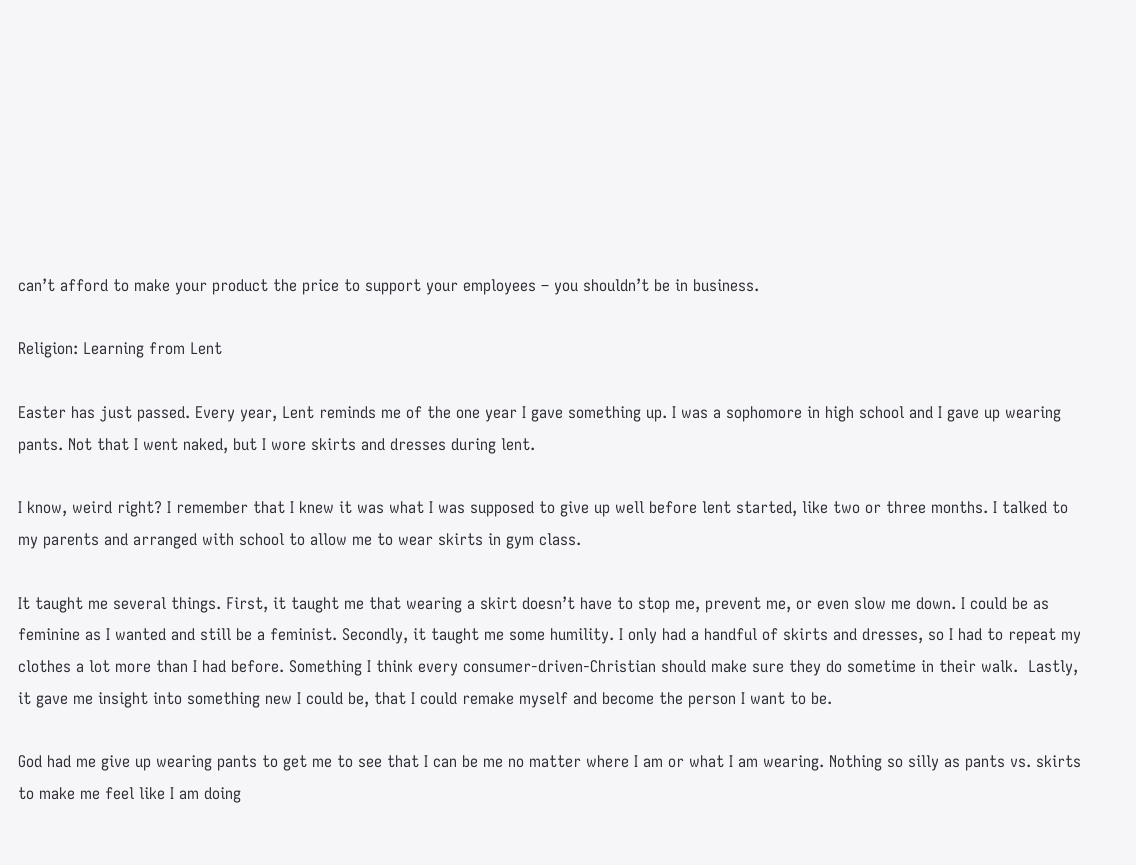can’t afford to make your product the price to support your employees – you shouldn’t be in business.

Religion: Learning from Lent

Easter has just passed. Every year, Lent reminds me of the one year I gave something up. I was a sophomore in high school and I gave up wearing pants. Not that I went naked, but I wore skirts and dresses during lent.

I know, weird right? I remember that I knew it was what I was supposed to give up well before lent started, like two or three months. I talked to my parents and arranged with school to allow me to wear skirts in gym class.

It taught me several things. First, it taught me that wearing a skirt doesn’t have to stop me, prevent me, or even slow me down. I could be as feminine as I wanted and still be a feminist. Secondly, it taught me some humility. I only had a handful of skirts and dresses, so I had to repeat my clothes a lot more than I had before. Something I think every consumer-driven-Christian should make sure they do sometime in their walk.  Lastly, it gave me insight into something new I could be, that I could remake myself and become the person I want to be.

God had me give up wearing pants to get me to see that I can be me no matter where I am or what I am wearing. Nothing so silly as pants vs. skirts to make me feel like I am doing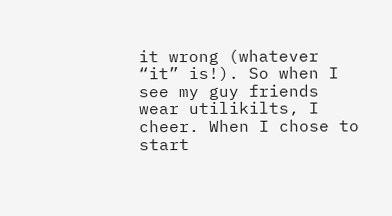it wrong (whatever “it” is!). So when I see my guy friends wear utilikilts, I cheer. When I chose to start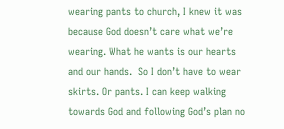wearing pants to church, I knew it was because God doesn’t care what we’re wearing. What he wants is our hearts and our hands.  So I don’t have to wear skirts. Or pants. I can keep walking towards God and following God’s plan no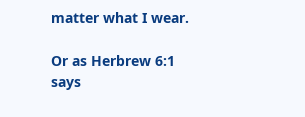matter what I wear.

Or as Herbrew 6:1 says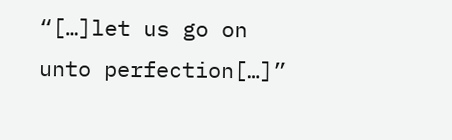“[…]let us go on unto perfection[…]”